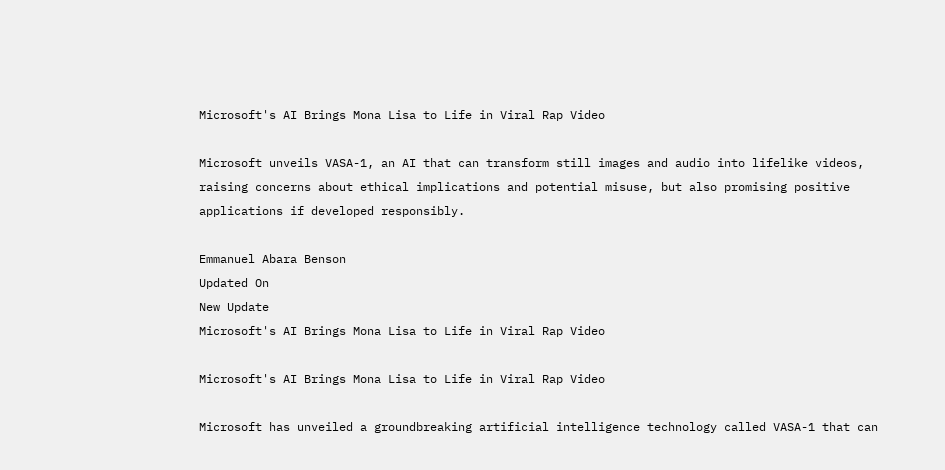Microsoft's AI Brings Mona Lisa to Life in Viral Rap Video

Microsoft unveils VASA-1, an AI that can transform still images and audio into lifelike videos, raising concerns about ethical implications and potential misuse, but also promising positive applications if developed responsibly.

Emmanuel Abara Benson
Updated On
New Update
Microsoft's AI Brings Mona Lisa to Life in Viral Rap Video

Microsoft's AI Brings Mona Lisa to Life in Viral Rap Video

Microsoft has unveiled a groundbreaking artificial intelligence technology called VASA-1 that can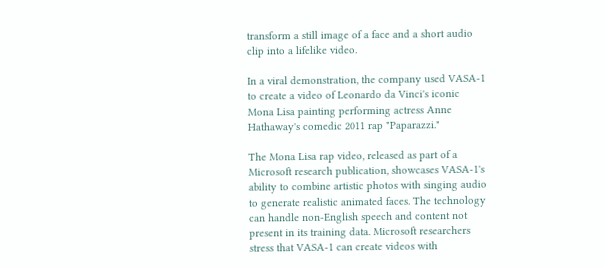transform a still image of a face and a short audio clip into a lifelike video.

In a viral demonstration, the company used VASA-1 to create a video of Leonardo da Vinci's iconic Mona Lisa painting performing actress Anne Hathaway's comedic 2011 rap "Paparazzi."

The Mona Lisa rap video, released as part of a Microsoft research publication, showcases VASA-1's ability to combine artistic photos with singing audio to generate realistic animated faces. The technology can handle non-English speech and content not present in its training data. Microsoft researchers stress that VASA-1 can create videos with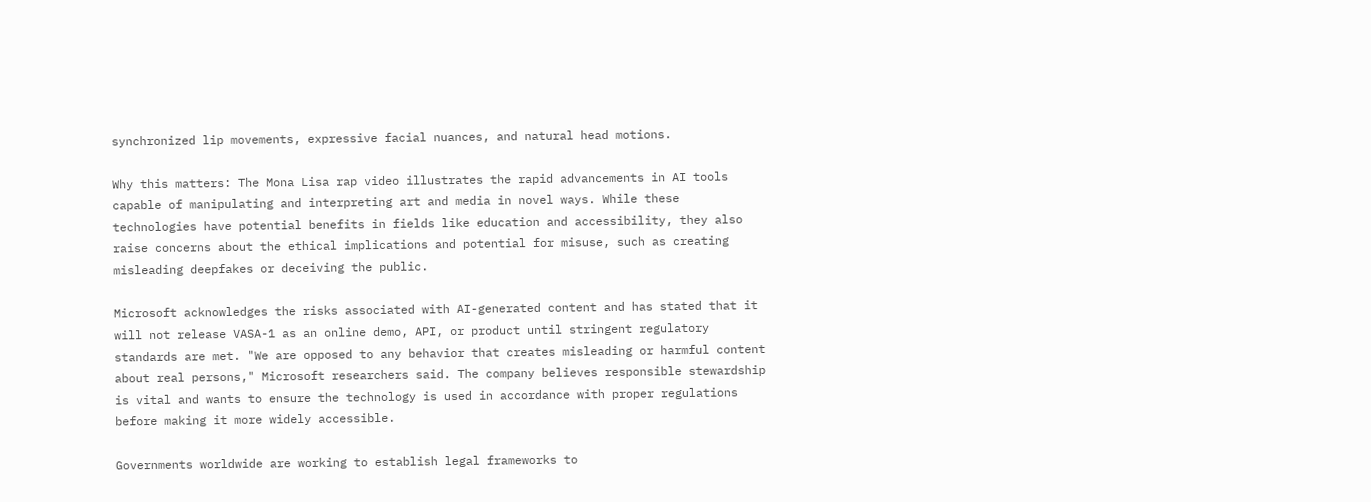synchronized lip movements, expressive facial nuances, and natural head motions.

Why this matters: The Mona Lisa rap video illustrates the rapid advancements in AI tools capable of manipulating and interpreting art and media in novel ways. While these technologies have potential benefits in fields like education and accessibility, they also raise concerns about the ethical implications and potential for misuse, such as creating misleading deepfakes or deceiving the public.

Microsoft acknowledges the risks associated with AI-generated content and has stated that it will not release VASA-1 as an online demo, API, or product until stringent regulatory standards are met. "We are opposed to any behavior that creates misleading or harmful content about real persons," Microsoft researchers said. The company believes responsible stewardship is vital and wants to ensure the technology is used in accordance with proper regulations before making it more widely accessible.

Governments worldwide are working to establish legal frameworks to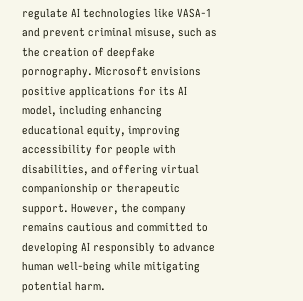regulate AI technologies like VASA-1 and prevent criminal misuse, such as the creation of deepfake pornography. Microsoft envisions positive applications for its AI model, including enhancing educational equity, improving accessibility for people with disabilities, and offering virtual companionship or therapeutic support. However, the company remains cautious and committed to developing AI responsibly to advance human well-being while mitigating potential harm.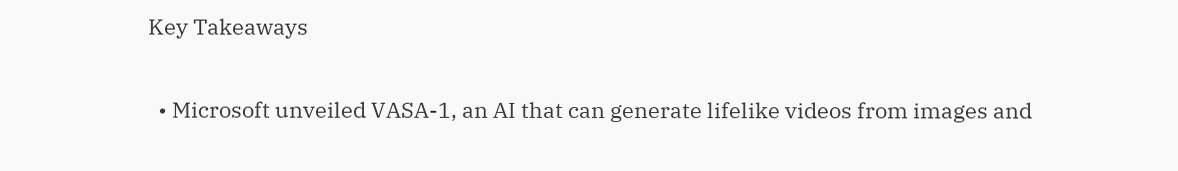Key Takeaways

  • Microsoft unveiled VASA-1, an AI that can generate lifelike videos from images and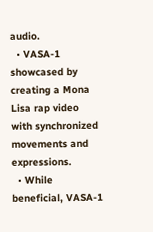audio.
  • VASA-1 showcased by creating a Mona Lisa rap video with synchronized movements and expressions.
  • While beneficial, VASA-1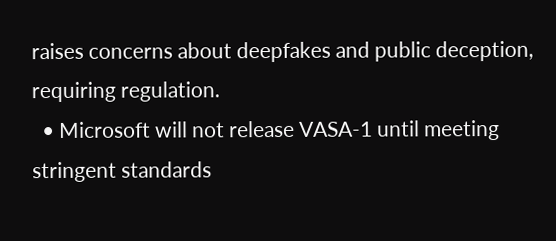raises concerns about deepfakes and public deception, requiring regulation.
  • Microsoft will not release VASA-1 until meeting stringent standards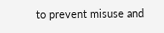to prevent misuse and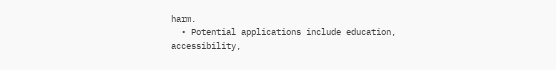harm.
  • Potential applications include education, accessibility,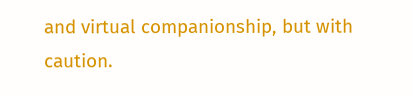and virtual companionship, but with caution.